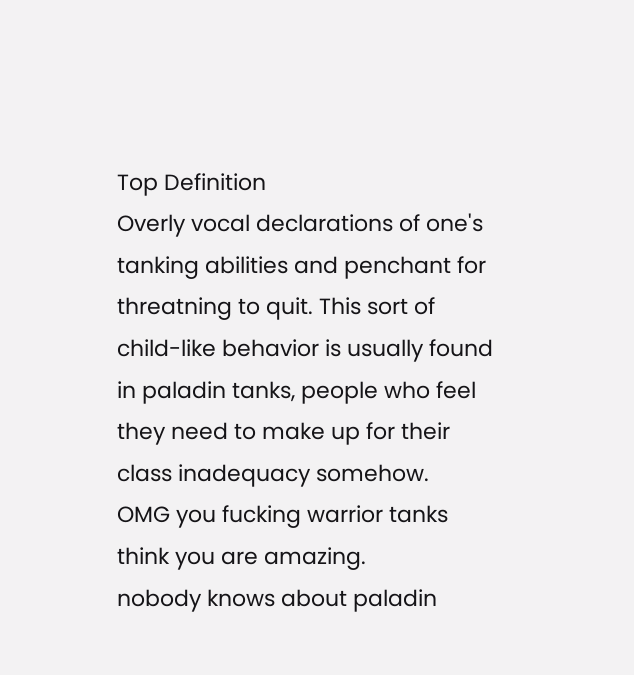Top Definition
Overly vocal declarations of one's tanking abilities and penchant for threatning to quit. This sort of child-like behavior is usually found in paladin tanks, people who feel they need to make up for their class inadequacy somehow.
OMG you fucking warrior tanks think you are amazing.
nobody knows about paladin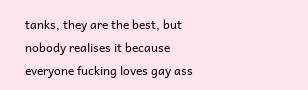tanks, they are the best, but nobody realises it because everyone fucking loves gay ass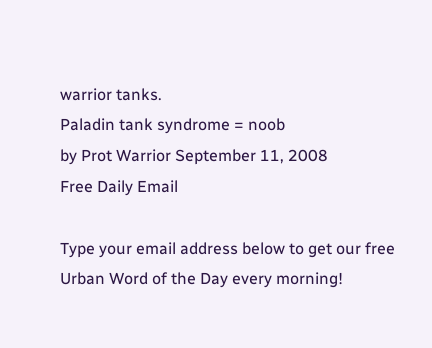warrior tanks.
Paladin tank syndrome = noob
by Prot Warrior September 11, 2008
Free Daily Email

Type your email address below to get our free Urban Word of the Day every morning!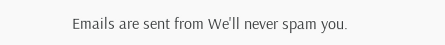Emails are sent from We'll never spam you.